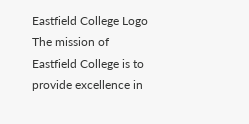Eastfield College Logo
The mission of Eastfield College is to provide excellence in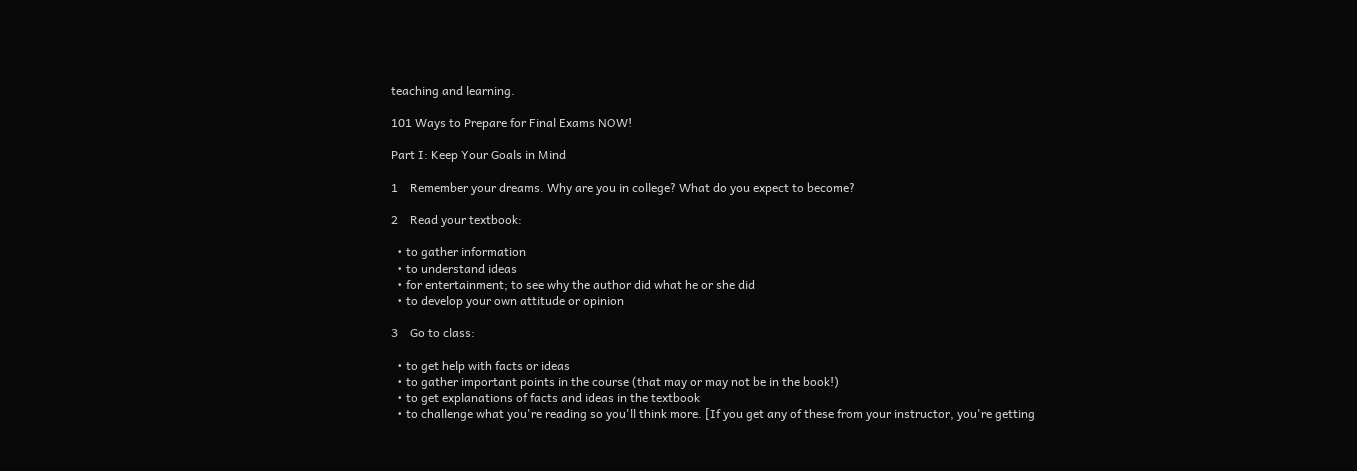teaching and learning.

101 Ways to Prepare for Final Exams NOW!

Part I: Keep Your Goals in Mind

1    Remember your dreams. Why are you in college? What do you expect to become?

2    Read your textbook:

  • to gather information
  • to understand ideas
  • for entertainment; to see why the author did what he or she did
  • to develop your own attitude or opinion

3    Go to class:

  • to get help with facts or ideas
  • to gather important points in the course (that may or may not be in the book!)
  • to get explanations of facts and ideas in the textbook
  • to challenge what you're reading so you'll think more. [If you get any of these from your instructor, you're getting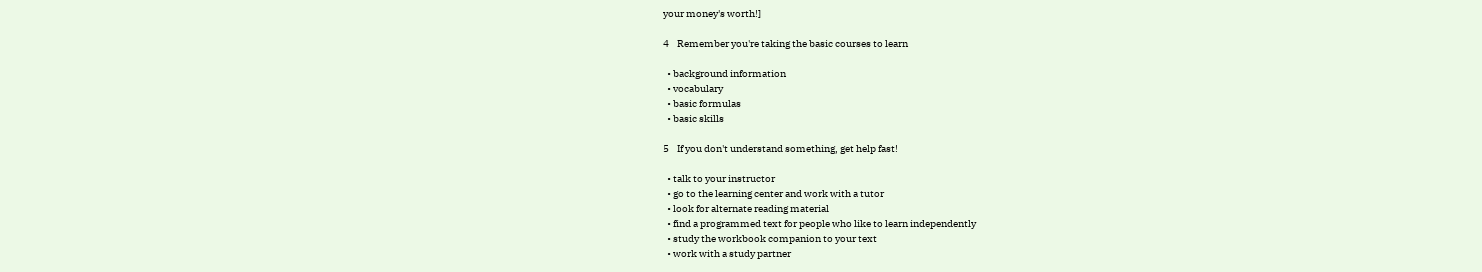your money's worth!]

4    Remember you're taking the basic courses to learn

  • background information
  • vocabulary
  • basic formulas
  • basic skills

5    If you don't understand something, get help fast!

  • talk to your instructor
  • go to the learning center and work with a tutor
  • look for alternate reading material
  • find a programmed text for people who like to learn independently
  • study the workbook companion to your text
  • work with a study partner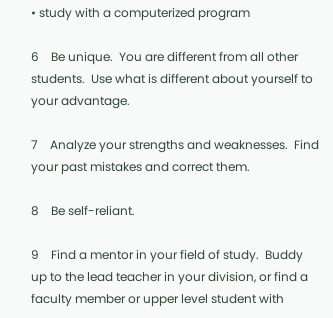• study with a computerized program

6    Be unique.  You are different from all other students.  Use what is different about yourself to your advantage.

7    Analyze your strengths and weaknesses.  Find your past mistakes and correct them.

8    Be self-reliant.

9    Find a mentor in your field of study.  Buddy up to the lead teacher in your division, or find a faculty member or upper level student with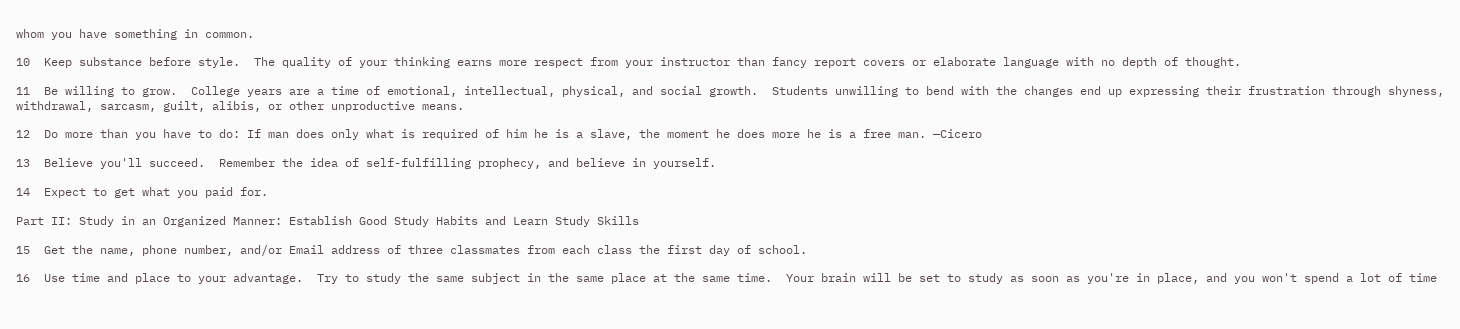whom you have something in common.

10  Keep substance before style.  The quality of your thinking earns more respect from your instructor than fancy report covers or elaborate language with no depth of thought.

11  Be willing to grow.  College years are a time of emotional, intellectual, physical, and social growth.  Students unwilling to bend with the changes end up expressing their frustration through shyness, withdrawal, sarcasm, guilt, alibis, or other unproductive means.

12  Do more than you have to do: If man does only what is required of him he is a slave, the moment he does more he is a free man. —Cicero

13  Believe you'll succeed.  Remember the idea of self-fulfilling prophecy, and believe in yourself.

14  Expect to get what you paid for.

Part II: Study in an Organized Manner: Establish Good Study Habits and Learn Study Skills

15  Get the name, phone number, and/or Email address of three classmates from each class the first day of school.

16  Use time and place to your advantage.  Try to study the same subject in the same place at the same time.  Your brain will be set to study as soon as you're in place, and you won't spend a lot of time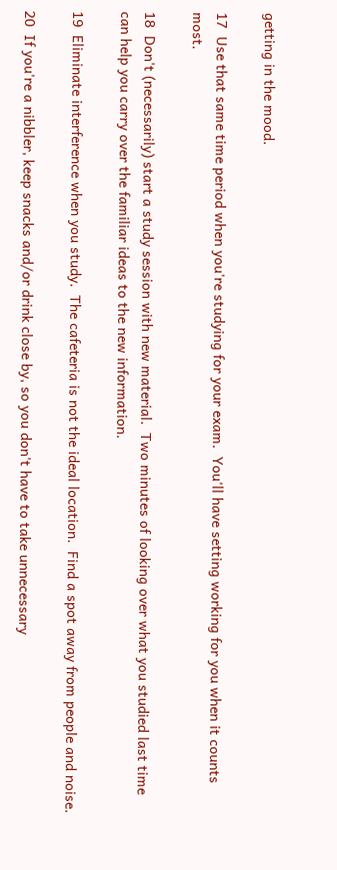getting in the mood.

17  Use that same time period when you're studying for your exam.  You'll have setting working for you when it counts most.

18  Don't (necessarily) start a study session with new material.  Two minutes of looking over what you studied last time can help you carry over the familiar ideas to the new information.

19  Eliminate interference when you study.  The cafeteria is not the ideal location.  Find a spot away from people and noise.

20  If you're a nibbler, keep snacks and/or drink close by, so you don't have to take unnecessary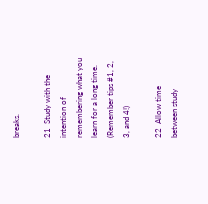breaks.

21  Study with the intention of remembering what you learn for a long time.  (Remember tips #1, 2, 3, and 4!)

22  Allow time between study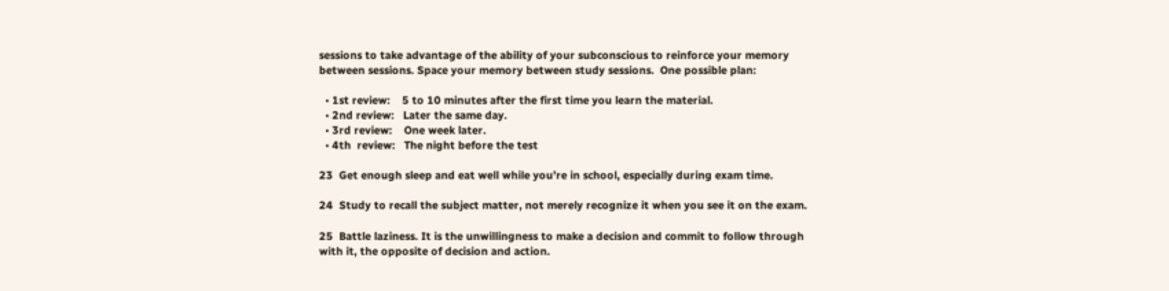sessions to take advantage of the ability of your subconscious to reinforce your memory between sessions. Space your memory between study sessions.  One possible plan:

  • 1st review:    5 to 10 minutes after the first time you learn the material.
  • 2nd review:   Later the same day.
  • 3rd review:    One week later.
  • 4th  review:   The night before the test

23  Get enough sleep and eat well while you’re in school, especially during exam time.

24  Study to recall the subject matter, not merely recognize it when you see it on the exam.

25  Battle laziness. It is the unwillingness to make a decision and commit to follow through with it, the opposite of decision and action.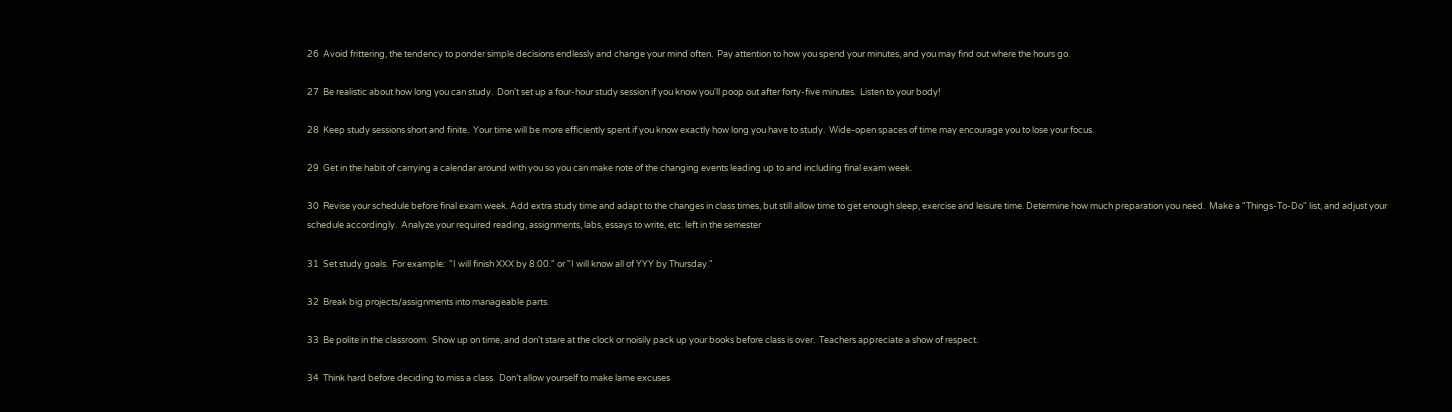26  Avoid frittering, the tendency to ponder simple decisions endlessly and change your mind often.  Pay attention to how you spend your minutes, and you may find out where the hours go.

27  Be realistic about how long you can study.  Don't set up a four-hour study session if you know you'll poop out after forty-five minutes.  Listen to your body!

28  Keep study sessions short and finite.  Your time will be more efficiently spent if you know exactly how long you have to study.  Wide-open spaces of time may encourage you to lose your focus.

29  Get in the habit of carrying a calendar around with you so you can make note of the changing events leading up to and including final exam week.

30  Revise your schedule before final exam week. Add extra study time and adapt to the changes in class times, but still allow time to get enough sleep, exercise and leisure time. Determine how much preparation you need.  Make a "Things-To-Do" list, and adjust your schedule accordingly.  Analyze your required reading, assignments, labs, essays to write, etc. left in the semester

31  Set study goals.  For example:  "I will finish XXX by 8:00." or "I will know all of YYY by Thursday."

32  Break big projects/assignments into manageable parts.

33  Be polite in the classroom.  Show up on time, and don't stare at the clock or noisily pack up your books before class is over.  Teachers appreciate a show of respect.

34  Think hard before deciding to miss a class.  Don’t allow yourself to make lame excuses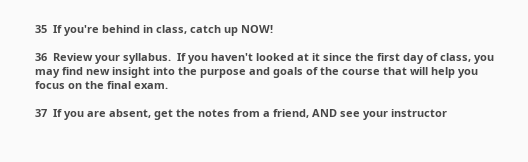35  If you're behind in class, catch up NOW!

36  Review your syllabus.  If you haven't looked at it since the first day of class, you may find new insight into the purpose and goals of the course that will help you focus on the final exam.

37  If you are absent, get the notes from a friend, AND see your instructor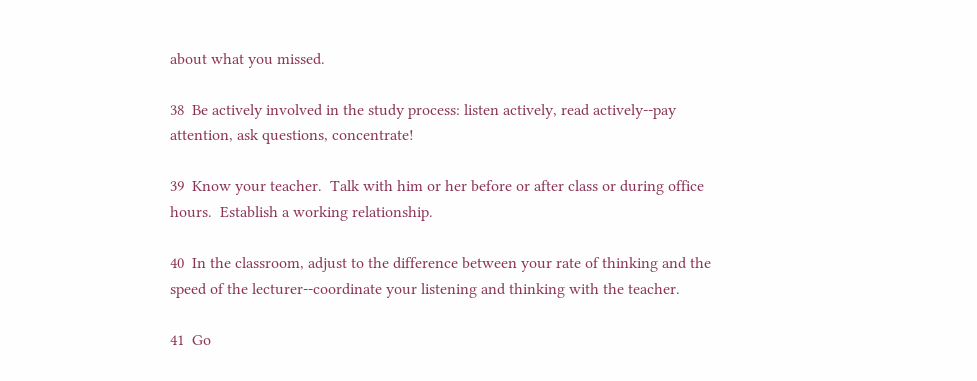about what you missed.

38  Be actively involved in the study process: listen actively, read actively--pay attention, ask questions, concentrate!

39  Know your teacher.  Talk with him or her before or after class or during office hours.  Establish a working relationship.

40  In the classroom, adjust to the difference between your rate of thinking and the speed of the lecturer--coordinate your listening and thinking with the teacher.

41  Go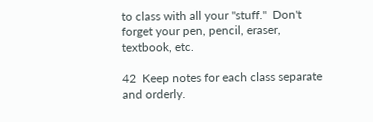to class with all your "stuff."  Don't forget your pen, pencil, eraser, textbook, etc.

42  Keep notes for each class separate and orderly.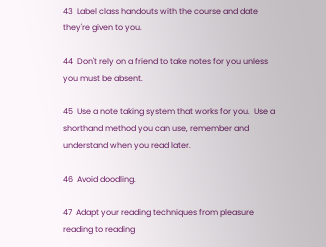43  Label class handouts with the course and date they're given to you.

44  Don't rely on a friend to take notes for you unless you must be absent.

45  Use a note taking system that works for you.  Use a shorthand method you can use, remember and understand when you read later.

46  Avoid doodling.

47  Adapt your reading techniques from pleasure reading to reading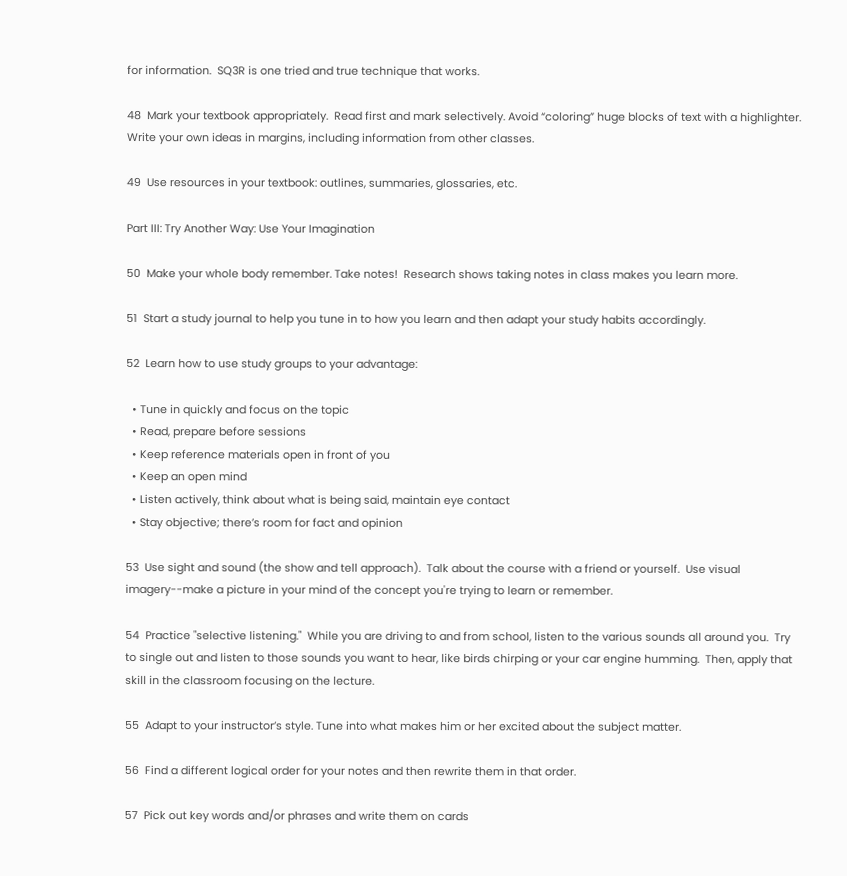for information.  SQ3R is one tried and true technique that works.

48  Mark your textbook appropriately.  Read first and mark selectively. Avoid “coloring” huge blocks of text with a highlighter.  Write your own ideas in margins, including information from other classes.

49  Use resources in your textbook: outlines, summaries, glossaries, etc.

Part III: Try Another Way: Use Your Imagination

50  Make your whole body remember. Take notes!  Research shows taking notes in class makes you learn more.

51  Start a study journal to help you tune in to how you learn and then adapt your study habits accordingly.

52  Learn how to use study groups to your advantage:

  • Tune in quickly and focus on the topic
  • Read, prepare before sessions
  • Keep reference materials open in front of you
  • Keep an open mind
  • Listen actively, think about what is being said, maintain eye contact
  • Stay objective; there’s room for fact and opinion

53  Use sight and sound (the show and tell approach).  Talk about the course with a friend or yourself.  Use visual imagery--make a picture in your mind of the concept you're trying to learn or remember.

54  Practice "selective listening."  While you are driving to and from school, listen to the various sounds all around you.  Try to single out and listen to those sounds you want to hear, like birds chirping or your car engine humming.  Then, apply that skill in the classroom focusing on the lecture.

55  Adapt to your instructor’s style. Tune into what makes him or her excited about the subject matter.

56  Find a different logical order for your notes and then rewrite them in that order.

57  Pick out key words and/or phrases and write them on cards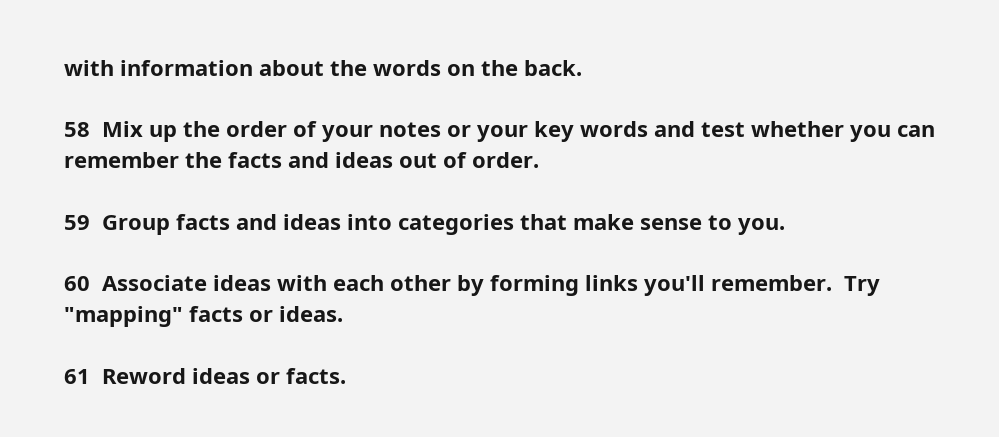with information about the words on the back.

58  Mix up the order of your notes or your key words and test whether you can remember the facts and ideas out of order.

59  Group facts and ideas into categories that make sense to you.

60  Associate ideas with each other by forming links you'll remember.  Try "mapping" facts or ideas.

61  Reword ideas or facts.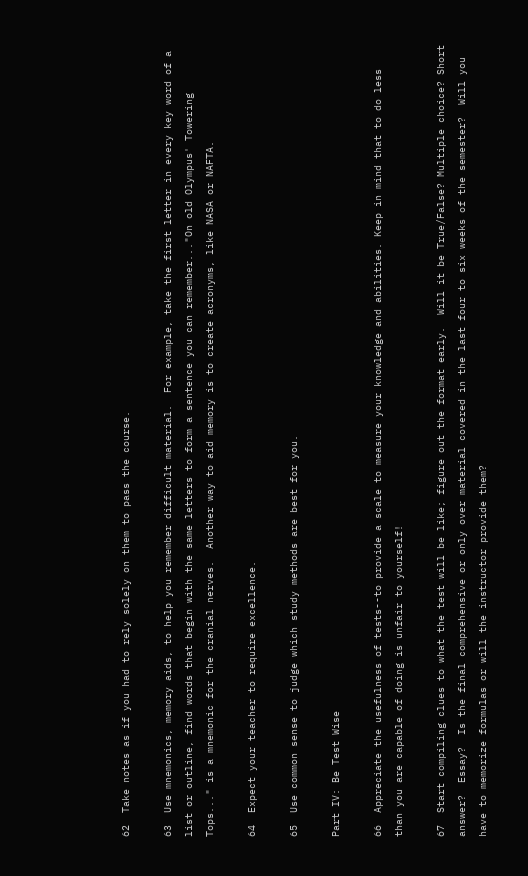62  Take notes as if you had to rely solely on them to pass the course.

63  Use mnemonics, memory aids, to help you remember difficult material.  For example, take the first letter in every key word of a list or outline, find words that begin with the same letters to form a sentence you can remember..."On old Olympus' Towering Tops..." is a mnemonic for the cranial nerves.  Another way to aid memory is to create acronyms, like NASA or NAFTA.

64  Expect your teacher to require excellence.

65  Use common sense to judge which study methods are best for you.

Part IV: Be Test Wise

66  Appreciate the usefulness of tests--to provide a scale to measure your knowledge and abilities. Keep in mind that to do less than you are capable of doing is unfair to yourself!

67  Start compiling clues to what the test will be like; figure out the format early.  Will it be True/False? Multiple choice? Short answer?  Essay?  Is the final comprehensive or only over material covered in the last four to six weeks of the semester?  Will you have to memorize formulas or will the instructor provide them?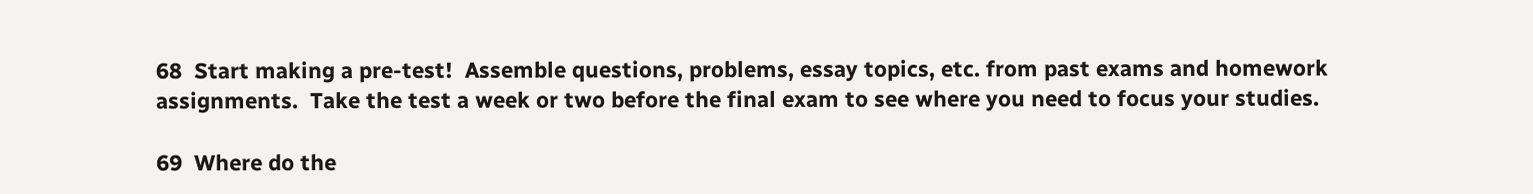68  Start making a pre-test!  Assemble questions, problems, essay topics, etc. from past exams and homework assignments.  Take the test a week or two before the final exam to see where you need to focus your studies.

69  Where do the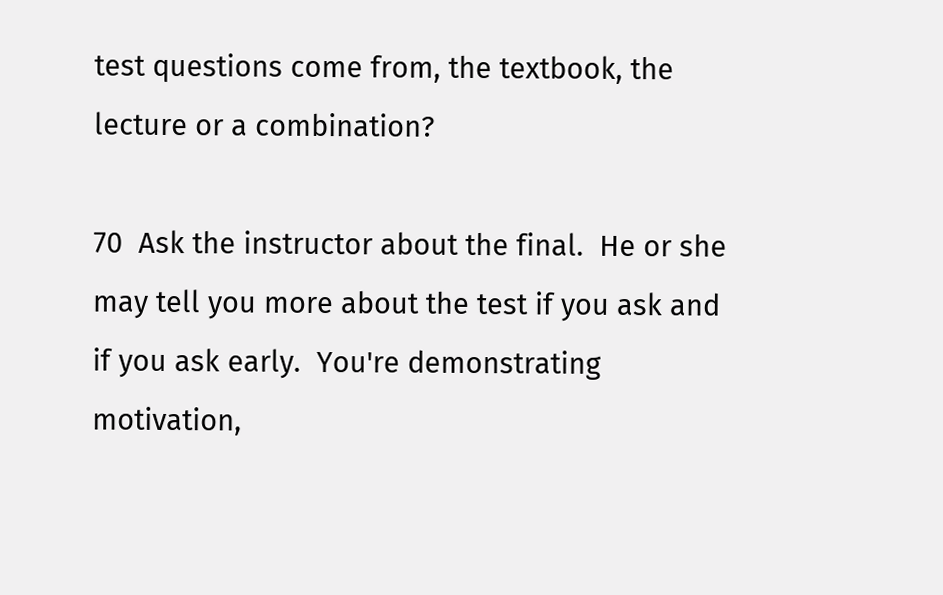test questions come from, the textbook, the lecture or a combination?

70  Ask the instructor about the final.  He or she may tell you more about the test if you ask and if you ask early.  You're demonstrating motivation,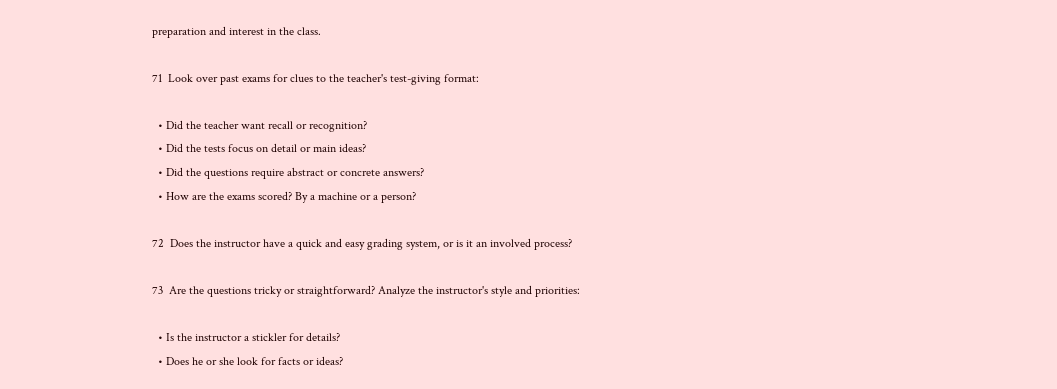preparation and interest in the class.

71  Look over past exams for clues to the teacher's test-giving format:

  • Did the teacher want recall or recognition?
  • Did the tests focus on detail or main ideas?
  • Did the questions require abstract or concrete answers?
  • How are the exams scored? By a machine or a person?

72  Does the instructor have a quick and easy grading system, or is it an involved process?

73  Are the questions tricky or straightforward? Analyze the instructor's style and priorities:

  • Is the instructor a stickler for details?
  • Does he or she look for facts or ideas?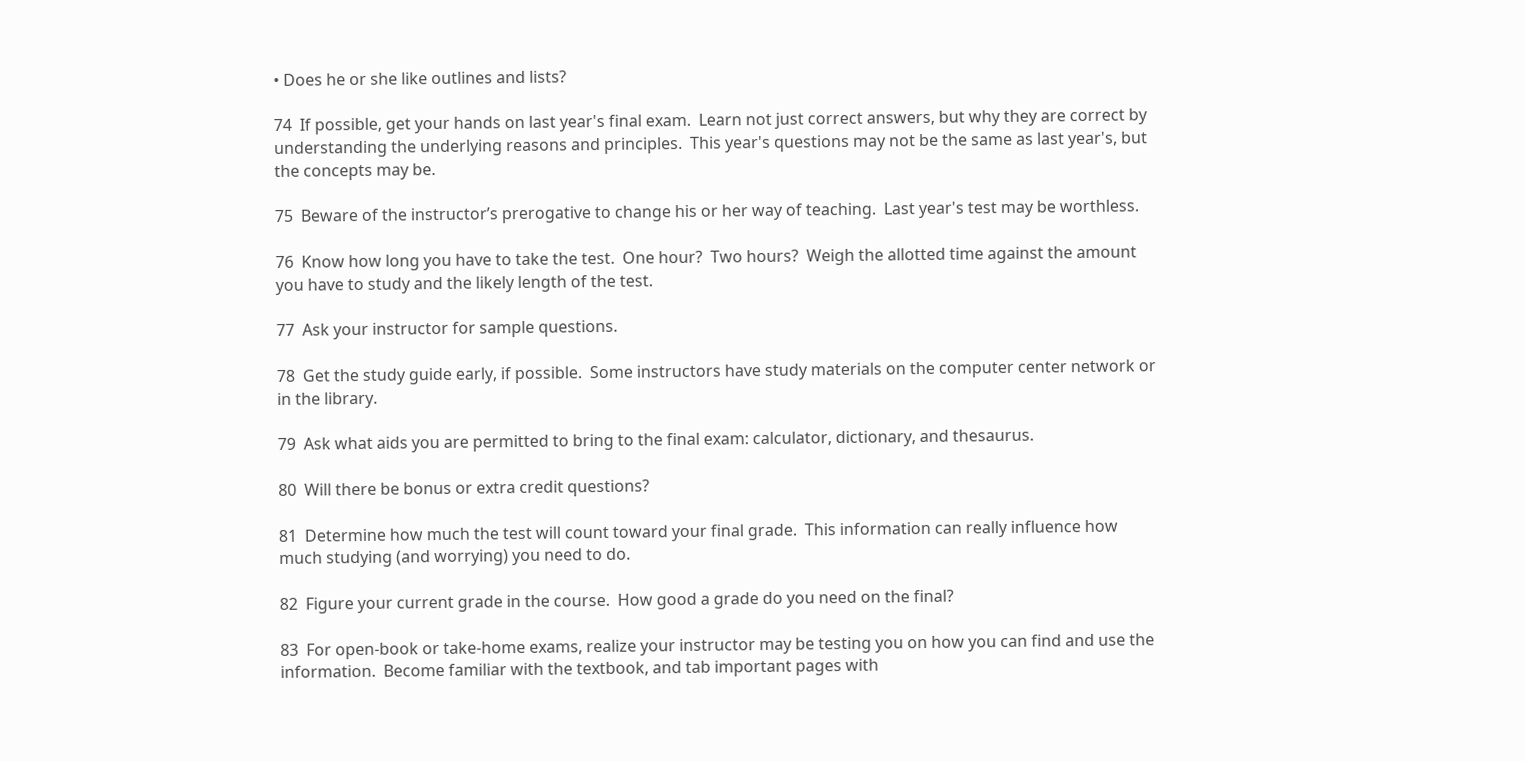• Does he or she like outlines and lists?

74  If possible, get your hands on last year's final exam.  Learn not just correct answers, but why they are correct by understanding the underlying reasons and principles.  This year's questions may not be the same as last year's, but the concepts may be.

75  Beware of the instructor’s prerogative to change his or her way of teaching.  Last year's test may be worthless.

76  Know how long you have to take the test.  One hour?  Two hours?  Weigh the allotted time against the amount you have to study and the likely length of the test.

77  Ask your instructor for sample questions.

78  Get the study guide early, if possible.  Some instructors have study materials on the computer center network or in the library.

79  Ask what aids you are permitted to bring to the final exam: calculator, dictionary, and thesaurus.

80  Will there be bonus or extra credit questions?

81  Determine how much the test will count toward your final grade.  This information can really influence how much studying (and worrying) you need to do.

82  Figure your current grade in the course.  How good a grade do you need on the final?

83  For open-book or take-home exams, realize your instructor may be testing you on how you can find and use the information.  Become familiar with the textbook, and tab important pages with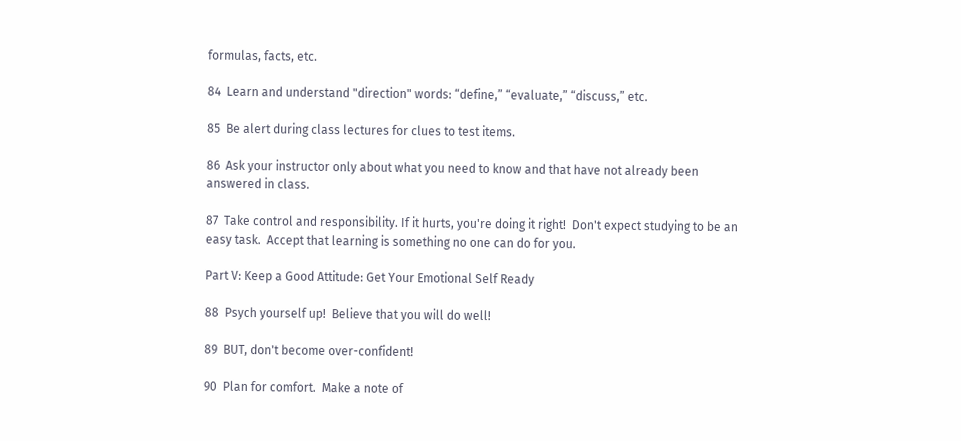formulas, facts, etc.

84  Learn and understand "direction" words: “define,” “evaluate,” “discuss,” etc.

85  Be alert during class lectures for clues to test items.

86  Ask your instructor only about what you need to know and that have not already been answered in class.

87  Take control and responsibility. If it hurts, you're doing it right!  Don't expect studying to be an easy task.  Accept that learning is something no one can do for you.

Part V: Keep a Good Attitude: Get Your Emotional Self Ready

88  Psych yourself up!  Believe that you will do well!

89  BUT, don't become over-confident!

90  Plan for comfort.  Make a note of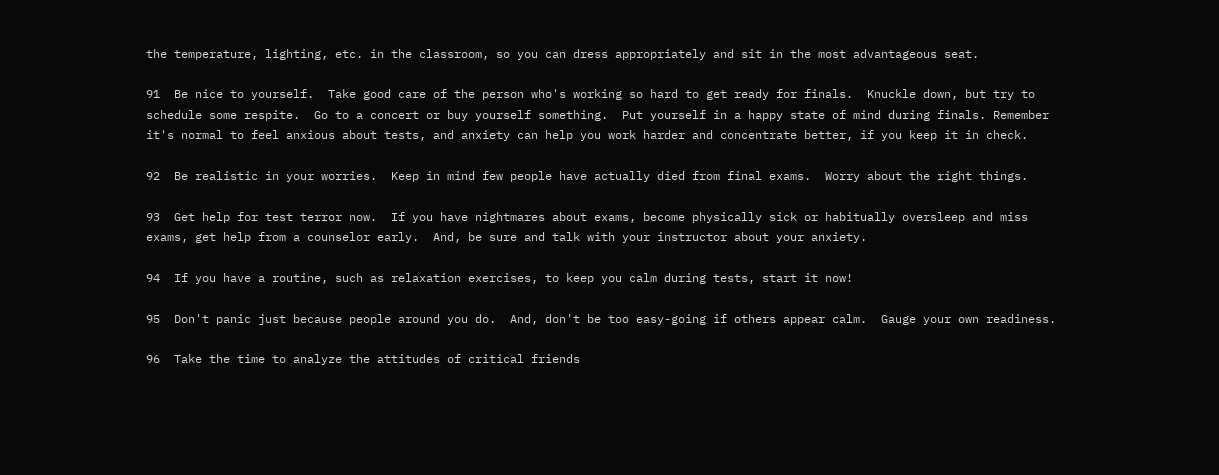the temperature, lighting, etc. in the classroom, so you can dress appropriately and sit in the most advantageous seat.

91  Be nice to yourself.  Take good care of the person who's working so hard to get ready for finals.  Knuckle down, but try to schedule some respite.  Go to a concert or buy yourself something.  Put yourself in a happy state of mind during finals. Remember it's normal to feel anxious about tests, and anxiety can help you work harder and concentrate better, if you keep it in check.

92  Be realistic in your worries.  Keep in mind few people have actually died from final exams.  Worry about the right things.

93  Get help for test terror now.  If you have nightmares about exams, become physically sick or habitually oversleep and miss exams, get help from a counselor early.  And, be sure and talk with your instructor about your anxiety.

94  If you have a routine, such as relaxation exercises, to keep you calm during tests, start it now!

95  Don't panic just because people around you do.  And, don't be too easy-going if others appear calm.  Gauge your own readiness.

96  Take the time to analyze the attitudes of critical friends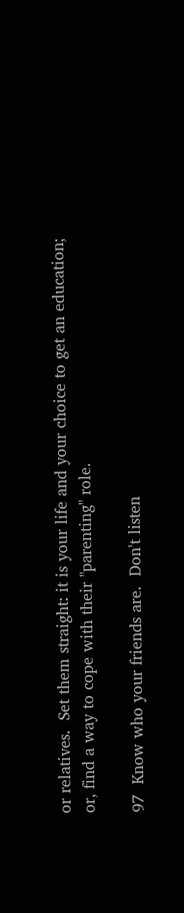or relatives.  Set them straight: it is your life and your choice to get an education; or, find a way to cope with their "parenting" role.

97  Know who your friends are.  Don't listen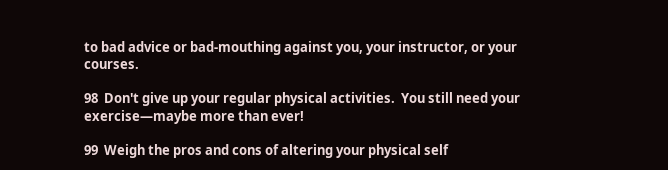to bad advice or bad-mouthing against you, your instructor, or your courses.

98  Don't give up your regular physical activities.  You still need your exercise—maybe more than ever!

99  Weigh the pros and cons of altering your physical self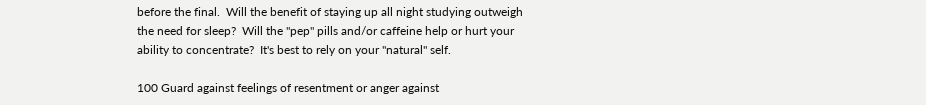before the final.  Will the benefit of staying up all night studying outweigh the need for sleep?  Will the "pep" pills and/or caffeine help or hurt your ability to concentrate?  It's best to rely on your "natural" self.

100 Guard against feelings of resentment or anger against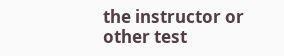the instructor or other test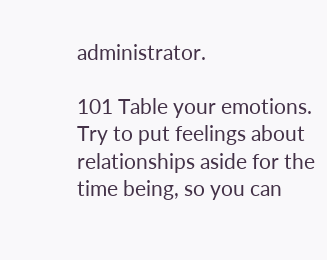administrator.

101 Table your emotions. Try to put feelings about relationships aside for the time being, so you can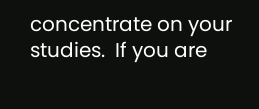concentrate on your studies.  If you are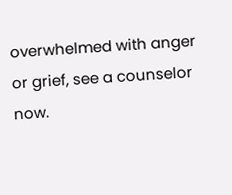overwhelmed with anger or grief, see a counselor now.